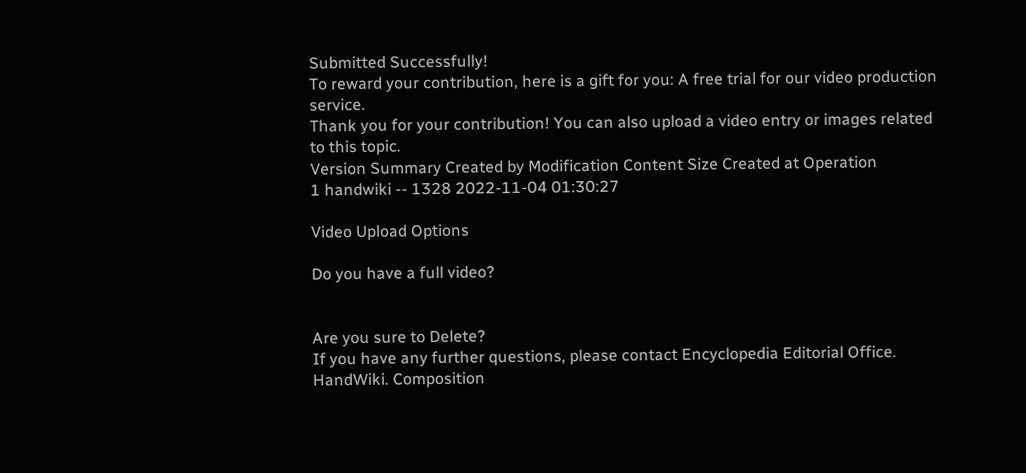Submitted Successfully!
To reward your contribution, here is a gift for you: A free trial for our video production service.
Thank you for your contribution! You can also upload a video entry or images related to this topic.
Version Summary Created by Modification Content Size Created at Operation
1 handwiki -- 1328 2022-11-04 01:30:27

Video Upload Options

Do you have a full video?


Are you sure to Delete?
If you have any further questions, please contact Encyclopedia Editorial Office.
HandWiki. Composition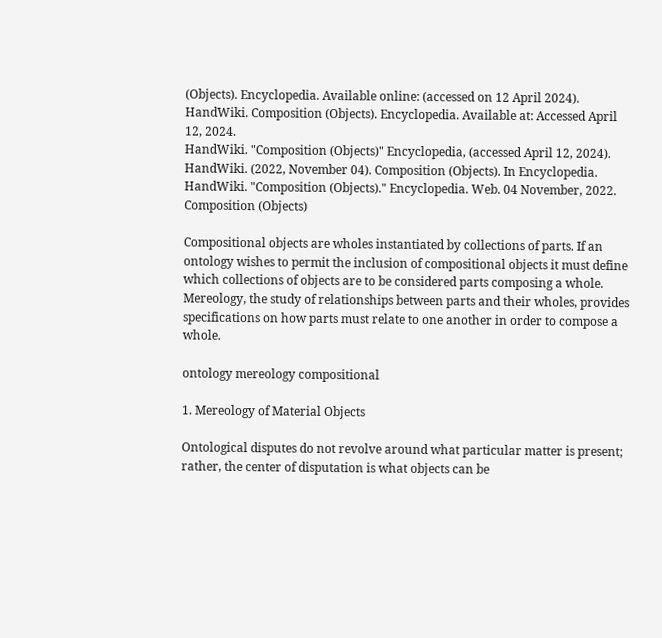(Objects). Encyclopedia. Available online: (accessed on 12 April 2024).
HandWiki. Composition (Objects). Encyclopedia. Available at: Accessed April 12, 2024.
HandWiki. "Composition (Objects)" Encyclopedia, (accessed April 12, 2024).
HandWiki. (2022, November 04). Composition (Objects). In Encyclopedia.
HandWiki. "Composition (Objects)." Encyclopedia. Web. 04 November, 2022.
Composition (Objects)

Compositional objects are wholes instantiated by collections of parts. If an ontology wishes to permit the inclusion of compositional objects it must define which collections of objects are to be considered parts composing a whole. Mereology, the study of relationships between parts and their wholes, provides specifications on how parts must relate to one another in order to compose a whole.

ontology mereology compositional

1. Mereology of Material Objects

Ontological disputes do not revolve around what particular matter is present; rather, the center of disputation is what objects can be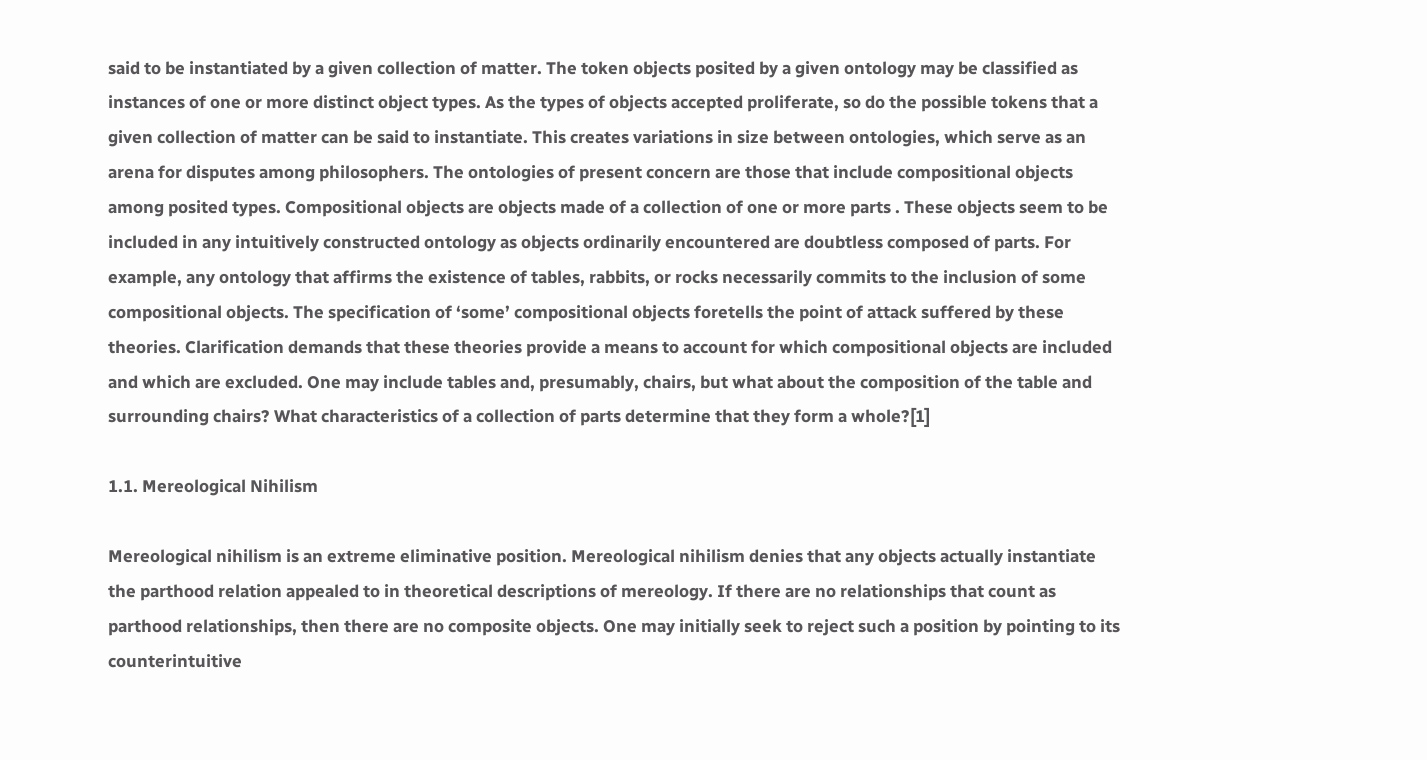said to be instantiated by a given collection of matter. The token objects posited by a given ontology may be classified as instances of one or more distinct object types. As the types of objects accepted proliferate, so do the possible tokens that a given collection of matter can be said to instantiate. This creates variations in size between ontologies, which serve as an arena for disputes among philosophers. The ontologies of present concern are those that include compositional objects among posited types. Compositional objects are objects made of a collection of one or more parts . These objects seem to be included in any intuitively constructed ontology as objects ordinarily encountered are doubtless composed of parts. For example, any ontology that affirms the existence of tables, rabbits, or rocks necessarily commits to the inclusion of some compositional objects. The specification of ‘some’ compositional objects foretells the point of attack suffered by these theories. Clarification demands that these theories provide a means to account for which compositional objects are included and which are excluded. One may include tables and, presumably, chairs, but what about the composition of the table and surrounding chairs? What characteristics of a collection of parts determine that they form a whole?[1]

1.1. Mereological Nihilism

Mereological nihilism is an extreme eliminative position. Mereological nihilism denies that any objects actually instantiate the parthood relation appealed to in theoretical descriptions of mereology. If there are no relationships that count as parthood relationships, then there are no composite objects. One may initially seek to reject such a position by pointing to its counterintuitive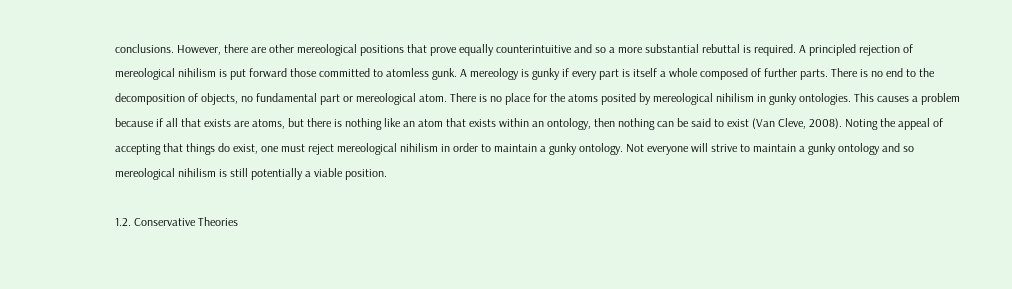conclusions. However, there are other mereological positions that prove equally counterintuitive and so a more substantial rebuttal is required. A principled rejection of mereological nihilism is put forward those committed to atomless gunk. A mereology is gunky if every part is itself a whole composed of further parts. There is no end to the decomposition of objects, no fundamental part or mereological atom. There is no place for the atoms posited by mereological nihilism in gunky ontologies. This causes a problem because if all that exists are atoms, but there is nothing like an atom that exists within an ontology, then nothing can be said to exist (Van Cleve, 2008). Noting the appeal of accepting that things do exist, one must reject mereological nihilism in order to maintain a gunky ontology. Not everyone will strive to maintain a gunky ontology and so mereological nihilism is still potentially a viable position.

1.2. Conservative Theories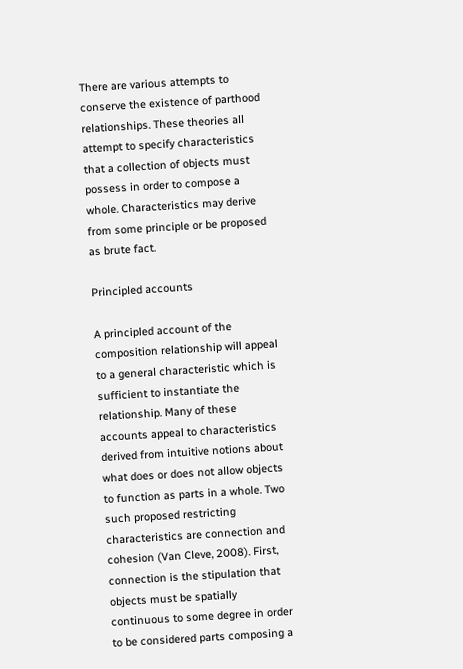There are various attempts to conserve the existence of parthood relationships. These theories all attempt to specify characteristics that a collection of objects must possess in order to compose a whole. Characteristics may derive from some principle or be proposed as brute fact.

Principled accounts

A principled account of the composition relationship will appeal to a general characteristic which is sufficient to instantiate the relationship. Many of these accounts appeal to characteristics derived from intuitive notions about what does or does not allow objects to function as parts in a whole. Two such proposed restricting characteristics are connection and cohesion (Van Cleve, 2008). First, connection is the stipulation that objects must be spatially continuous to some degree in order to be considered parts composing a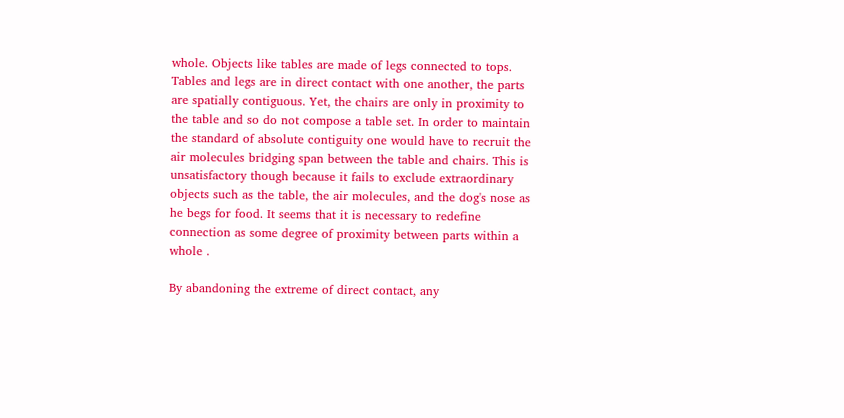whole. Objects like tables are made of legs connected to tops. Tables and legs are in direct contact with one another, the parts are spatially contiguous. Yet, the chairs are only in proximity to the table and so do not compose a table set. In order to maintain the standard of absolute contiguity one would have to recruit the air molecules bridging span between the table and chairs. This is unsatisfactory though because it fails to exclude extraordinary objects such as the table, the air molecules, and the dog's nose as he begs for food. It seems that it is necessary to redefine connection as some degree of proximity between parts within a whole .

By abandoning the extreme of direct contact, any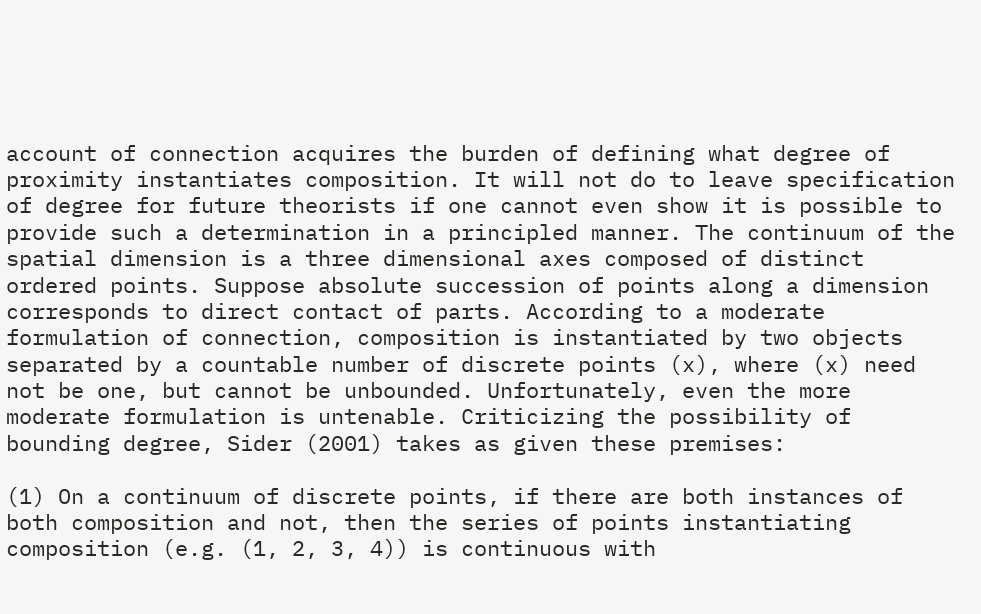account of connection acquires the burden of defining what degree of proximity instantiates composition. It will not do to leave specification of degree for future theorists if one cannot even show it is possible to provide such a determination in a principled manner. The continuum of the spatial dimension is a three dimensional axes composed of distinct ordered points. Suppose absolute succession of points along a dimension corresponds to direct contact of parts. According to a moderate formulation of connection, composition is instantiated by two objects separated by a countable number of discrete points (x), where (x) need not be one, but cannot be unbounded. Unfortunately, even the more moderate formulation is untenable. Criticizing the possibility of bounding degree, Sider (2001) takes as given these premises:

(1) On a continuum of discrete points, if there are both instances of both composition and not, then the series of points instantiating composition (e.g. (1, 2, 3, 4)) is continuous with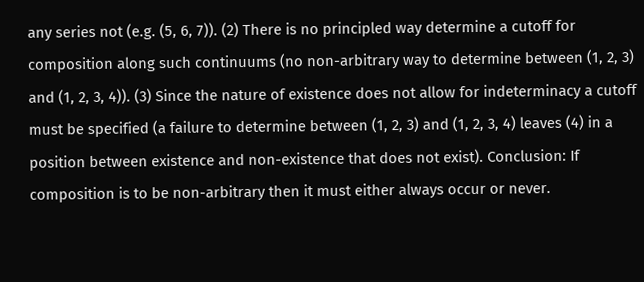any series not (e.g. (5, 6, 7)). (2) There is no principled way determine a cutoff for composition along such continuums (no non-arbitrary way to determine between (1, 2, 3) and (1, 2, 3, 4)). (3) Since the nature of existence does not allow for indeterminacy a cutoff must be specified (a failure to determine between (1, 2, 3) and (1, 2, 3, 4) leaves (4) in a position between existence and non-existence that does not exist). Conclusion: If composition is to be non-arbitrary then it must either always occur or never.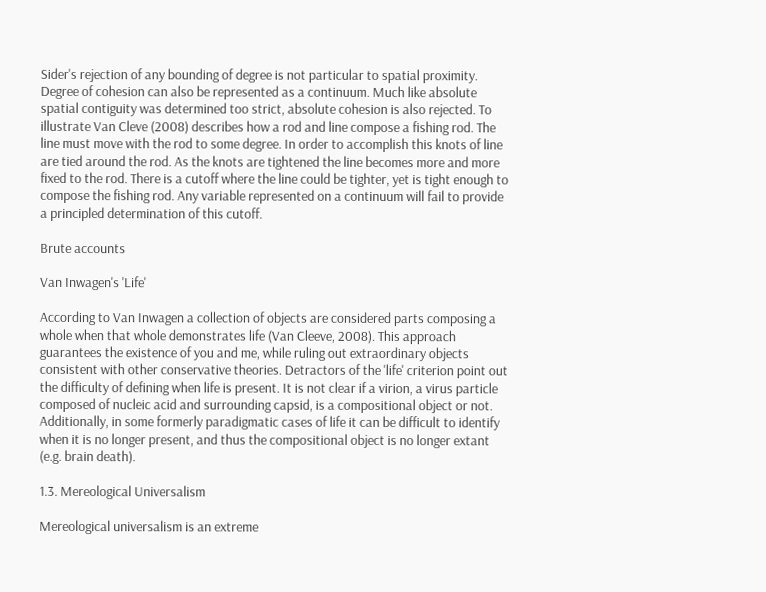Sider's rejection of any bounding of degree is not particular to spatial proximity. Degree of cohesion can also be represented as a continuum. Much like absolute spatial contiguity was determined too strict, absolute cohesion is also rejected. To illustrate Van Cleve (2008) describes how a rod and line compose a fishing rod. The line must move with the rod to some degree. In order to accomplish this knots of line are tied around the rod. As the knots are tightened the line becomes more and more fixed to the rod. There is a cutoff where the line could be tighter, yet is tight enough to compose the fishing rod. Any variable represented on a continuum will fail to provide a principled determination of this cutoff.

Brute accounts

Van Inwagen's 'Life'

According to Van Inwagen a collection of objects are considered parts composing a whole when that whole demonstrates life (Van Cleeve, 2008). This approach guarantees the existence of you and me, while ruling out extraordinary objects consistent with other conservative theories. Detractors of the 'life' criterion point out the difficulty of defining when life is present. It is not clear if a virion, a virus particle composed of nucleic acid and surrounding capsid, is a compositional object or not. Additionally, in some formerly paradigmatic cases of life it can be difficult to identify when it is no longer present, and thus the compositional object is no longer extant (e.g. brain death).

1.3. Mereological Universalism

Mereological universalism is an extreme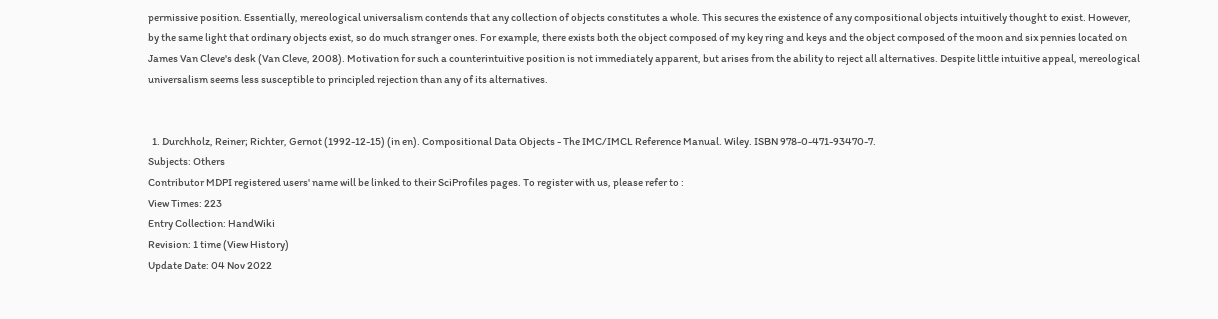permissive position. Essentially, mereological universalism contends that any collection of objects constitutes a whole. This secures the existence of any compositional objects intuitively thought to exist. However, by the same light that ordinary objects exist, so do much stranger ones. For example, there exists both the object composed of my key ring and keys and the object composed of the moon and six pennies located on James Van Cleve's desk (Van Cleve, 2008). Motivation for such a counterintuitive position is not immediately apparent, but arises from the ability to reject all alternatives. Despite little intuitive appeal, mereological universalism seems less susceptible to principled rejection than any of its alternatives.


  1. Durchholz, Reiner; Richter, Gernot (1992-12-15) (in en). Compositional Data Objects - The IMC/IMCL Reference Manual. Wiley. ISBN 978-0-471-93470-7.
Subjects: Others
Contributor MDPI registered users' name will be linked to their SciProfiles pages. To register with us, please refer to :
View Times: 223
Entry Collection: HandWiki
Revision: 1 time (View History)
Update Date: 04 Nov 2022